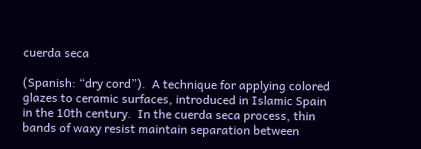cuerda seca

(Spanish: “dry cord”).  A technique for applying colored glazes to ceramic surfaces, introduced in Islamic Spain in the 10th century.  In the cuerda seca process, thin bands of waxy resist maintain separation between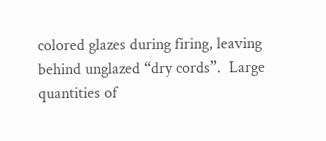colored glazes during firing, leaving behind unglazed “dry cords”.  Large quantities of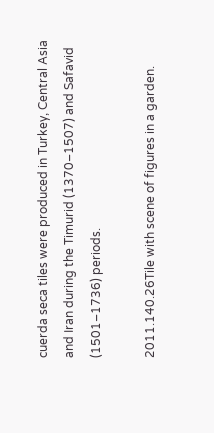cuerda seca tiles were produced in Turkey, Central Asia and Iran during the Timurid (1370–1507) and Safavid (1501–1736) periods.

2011.140.26Tile with scene of figures in a garden.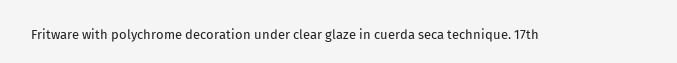Fritware with polychrome decoration under clear glaze in cuerda seca technique. 17th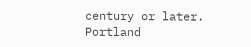century or later. Portland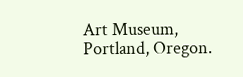Art Museum, Portland, Oregon.